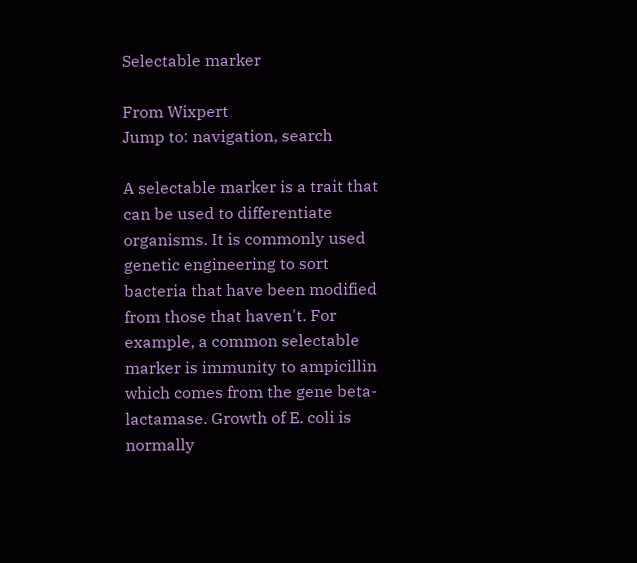Selectable marker

From Wixpert
Jump to: navigation, search

A selectable marker is a trait that can be used to differentiate organisms. It is commonly used genetic engineering to sort bacteria that have been modified from those that haven't. For example, a common selectable marker is immunity to ampicillin which comes from the gene beta-lactamase. Growth of E. coli is normally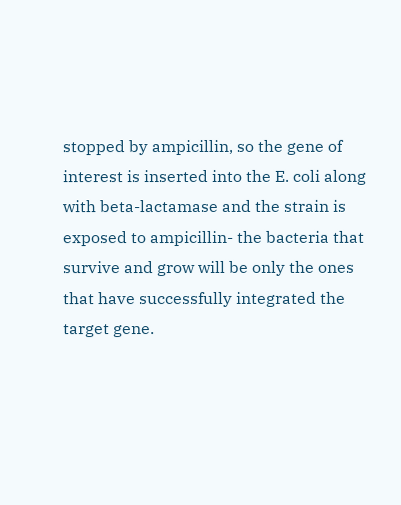stopped by ampicillin, so the gene of interest is inserted into the E. coli along with beta-lactamase and the strain is exposed to ampicillin- the bacteria that survive and grow will be only the ones that have successfully integrated the target gene.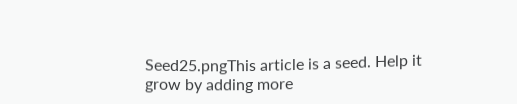Seed25.pngThis article is a seed. Help it grow by adding more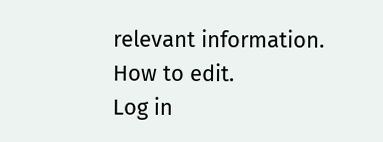relevant information. How to edit.
Log in